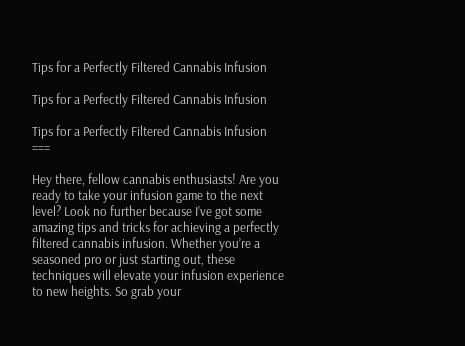Tips for a Perfectly Filtered Cannabis Infusion

Tips for a Perfectly Filtered Cannabis Infusion

Tips for a Perfectly Filtered Cannabis Infusion ===

Hey there, fellow cannabis enthusiasts! Are you ready to take your infusion game to the next level? Look no further because I’ve got some amazing tips and tricks for achieving a perfectly filtered cannabis infusion. Whether you’re a seasoned pro or just starting out, these techniques will elevate your infusion experience to new heights. So grab your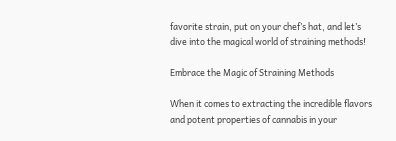favorite strain, put on your chef’s hat, and let’s dive into the magical world of straining methods!

Embrace the Magic of Straining Methods

When it comes to extracting the incredible flavors and potent properties of cannabis in your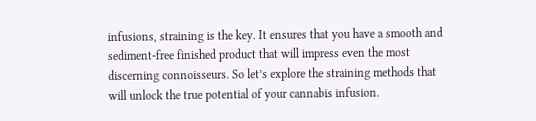infusions, straining is the key. It ensures that you have a smooth and sediment-free finished product that will impress even the most discerning connoisseurs. So let’s explore the straining methods that will unlock the true potential of your cannabis infusion.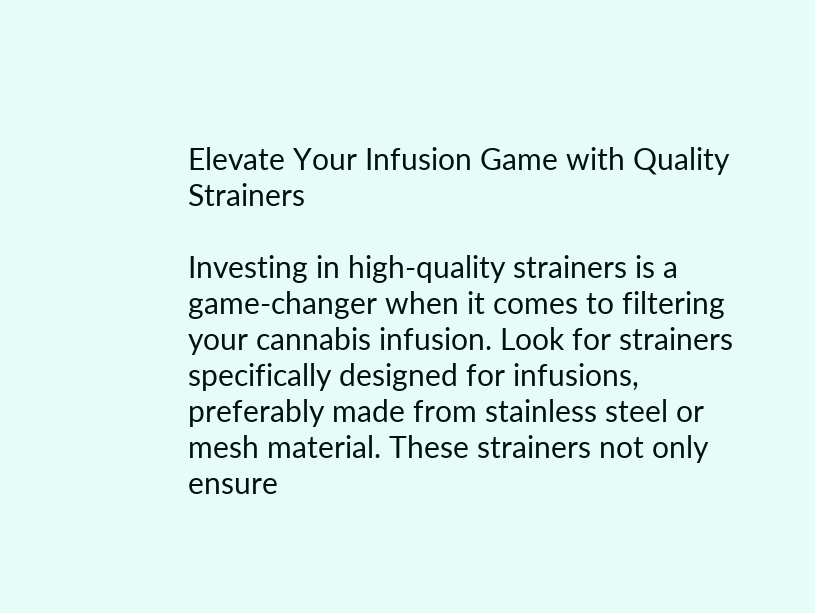Elevate Your Infusion Game with Quality Strainers

Investing in high-quality strainers is a game-changer when it comes to filtering your cannabis infusion. Look for strainers specifically designed for infusions, preferably made from stainless steel or mesh material. These strainers not only ensure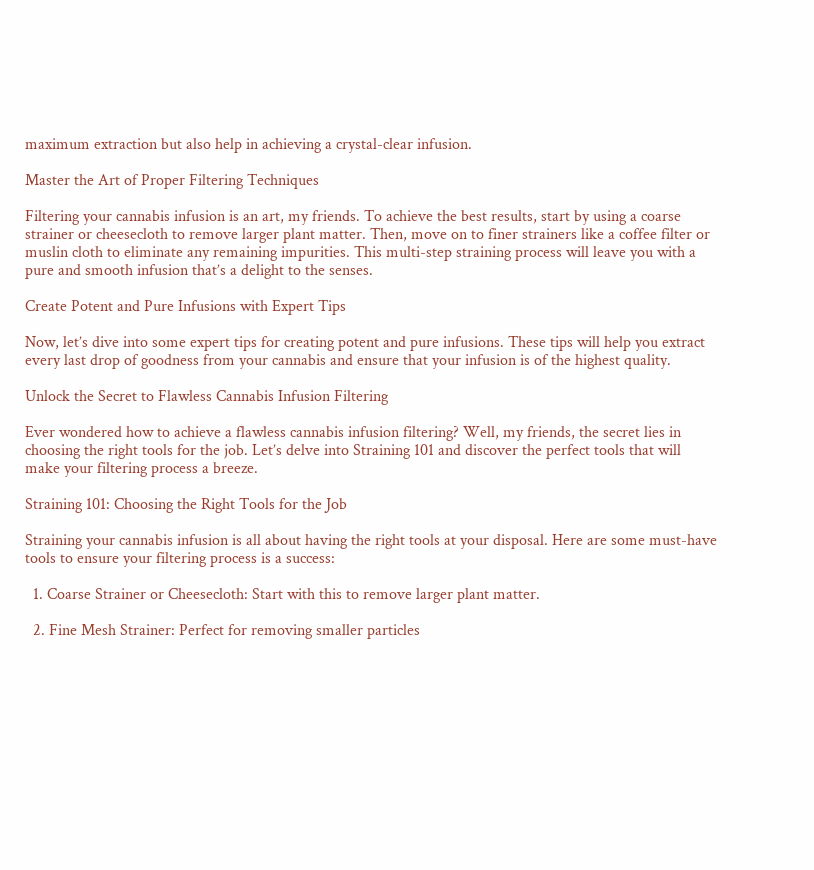maximum extraction but also help in achieving a crystal-clear infusion.

Master the Art of Proper Filtering Techniques

Filtering your cannabis infusion is an art, my friends. To achieve the best results, start by using a coarse strainer or cheesecloth to remove larger plant matter. Then, move on to finer strainers like a coffee filter or muslin cloth to eliminate any remaining impurities. This multi-step straining process will leave you with a pure and smooth infusion that’s a delight to the senses.

Create Potent and Pure Infusions with Expert Tips

Now, let’s dive into some expert tips for creating potent and pure infusions. These tips will help you extract every last drop of goodness from your cannabis and ensure that your infusion is of the highest quality.

Unlock the Secret to Flawless Cannabis Infusion Filtering

Ever wondered how to achieve a flawless cannabis infusion filtering? Well, my friends, the secret lies in choosing the right tools for the job. Let’s delve into Straining 101 and discover the perfect tools that will make your filtering process a breeze.

Straining 101: Choosing the Right Tools for the Job

Straining your cannabis infusion is all about having the right tools at your disposal. Here are some must-have tools to ensure your filtering process is a success:

  1. Coarse Strainer or Cheesecloth: Start with this to remove larger plant matter.

  2. Fine Mesh Strainer: Perfect for removing smaller particles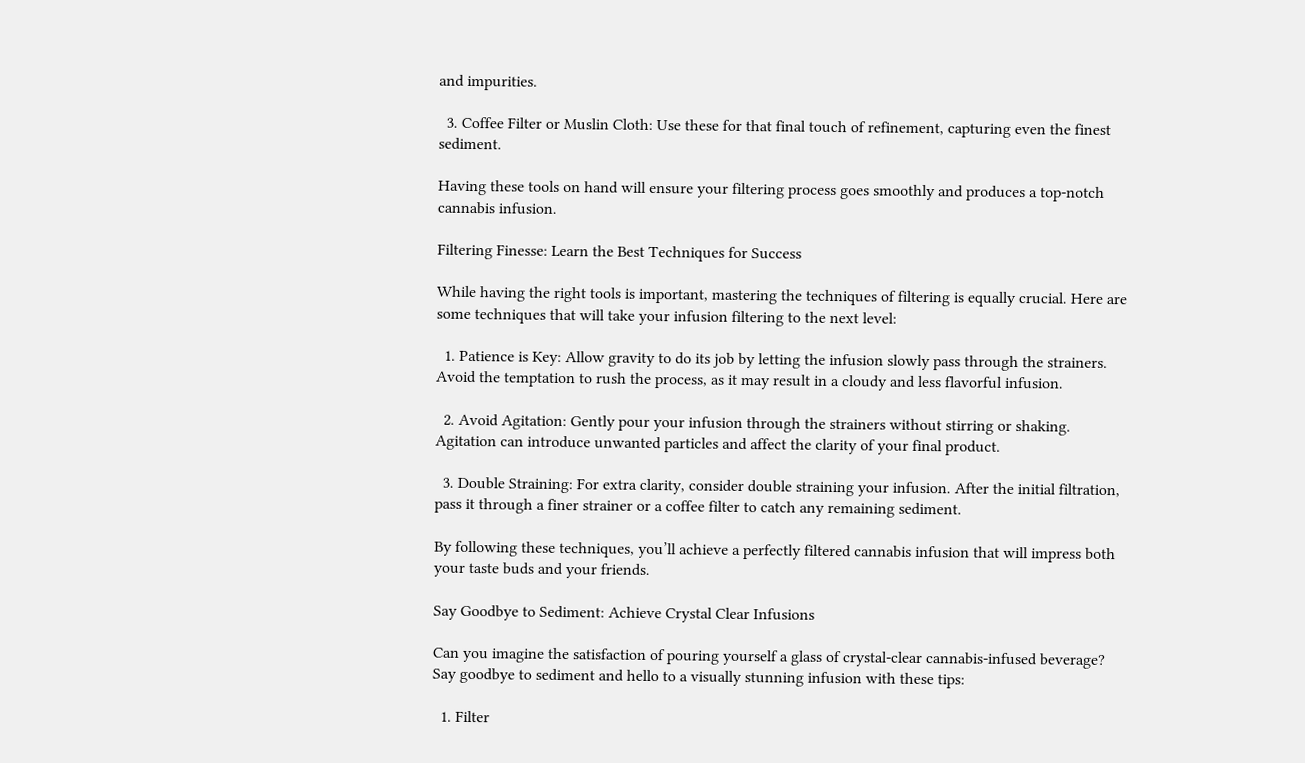and impurities.

  3. Coffee Filter or Muslin Cloth: Use these for that final touch of refinement, capturing even the finest sediment.

Having these tools on hand will ensure your filtering process goes smoothly and produces a top-notch cannabis infusion.

Filtering Finesse: Learn the Best Techniques for Success

While having the right tools is important, mastering the techniques of filtering is equally crucial. Here are some techniques that will take your infusion filtering to the next level:

  1. Patience is Key: Allow gravity to do its job by letting the infusion slowly pass through the strainers. Avoid the temptation to rush the process, as it may result in a cloudy and less flavorful infusion.

  2. Avoid Agitation: Gently pour your infusion through the strainers without stirring or shaking. Agitation can introduce unwanted particles and affect the clarity of your final product.

  3. Double Straining: For extra clarity, consider double straining your infusion. After the initial filtration, pass it through a finer strainer or a coffee filter to catch any remaining sediment.

By following these techniques, you’ll achieve a perfectly filtered cannabis infusion that will impress both your taste buds and your friends.

Say Goodbye to Sediment: Achieve Crystal Clear Infusions

Can you imagine the satisfaction of pouring yourself a glass of crystal-clear cannabis-infused beverage? Say goodbye to sediment and hello to a visually stunning infusion with these tips:

  1. Filter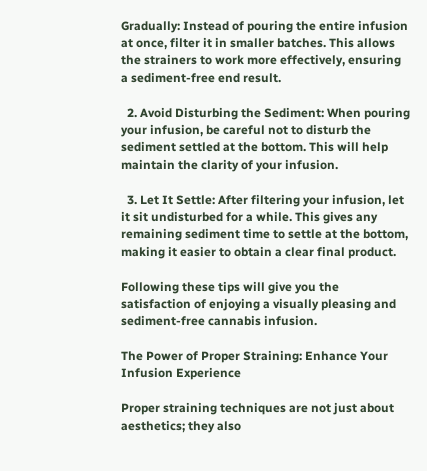Gradually: Instead of pouring the entire infusion at once, filter it in smaller batches. This allows the strainers to work more effectively, ensuring a sediment-free end result.

  2. Avoid Disturbing the Sediment: When pouring your infusion, be careful not to disturb the sediment settled at the bottom. This will help maintain the clarity of your infusion.

  3. Let It Settle: After filtering your infusion, let it sit undisturbed for a while. This gives any remaining sediment time to settle at the bottom, making it easier to obtain a clear final product.

Following these tips will give you the satisfaction of enjoying a visually pleasing and sediment-free cannabis infusion.

The Power of Proper Straining: Enhance Your Infusion Experience

Proper straining techniques are not just about aesthetics; they also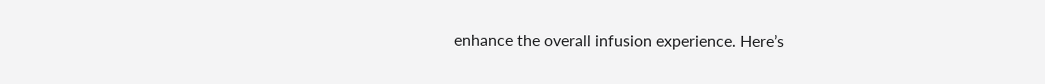enhance the overall infusion experience. Here’s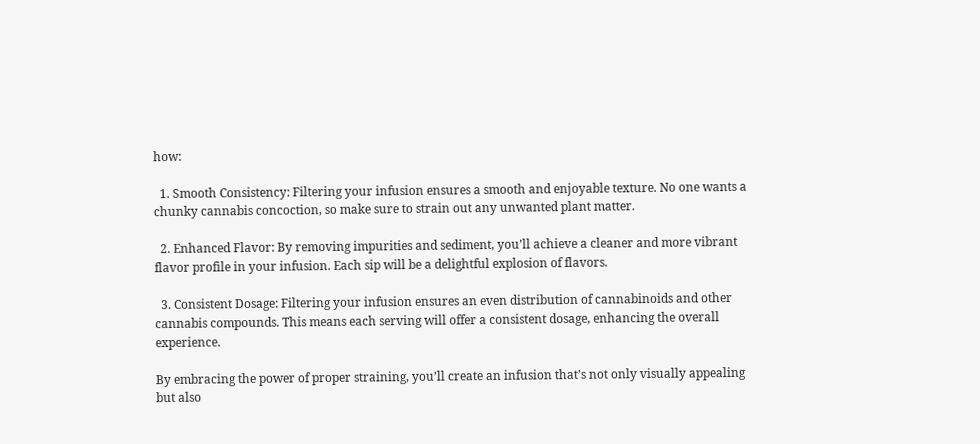how:

  1. Smooth Consistency: Filtering your infusion ensures a smooth and enjoyable texture. No one wants a chunky cannabis concoction, so make sure to strain out any unwanted plant matter.

  2. Enhanced Flavor: By removing impurities and sediment, you’ll achieve a cleaner and more vibrant flavor profile in your infusion. Each sip will be a delightful explosion of flavors.

  3. Consistent Dosage: Filtering your infusion ensures an even distribution of cannabinoids and other cannabis compounds. This means each serving will offer a consistent dosage, enhancing the overall experience.

By embracing the power of proper straining, you’ll create an infusion that’s not only visually appealing but also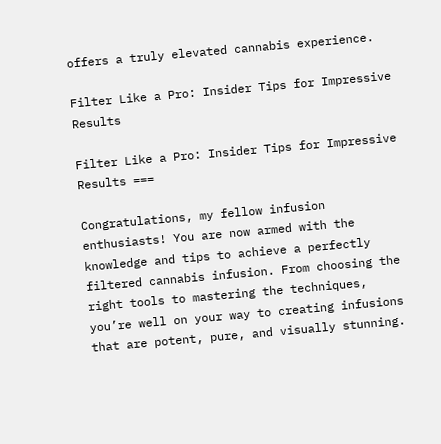offers a truly elevated cannabis experience.

Filter Like a Pro: Insider Tips for Impressive Results

Filter Like a Pro: Insider Tips for Impressive Results ===

Congratulations, my fellow infusion enthusiasts! You are now armed with the knowledge and tips to achieve a perfectly filtered cannabis infusion. From choosing the right tools to mastering the techniques, you’re well on your way to creating infusions that are potent, pure, and visually stunning.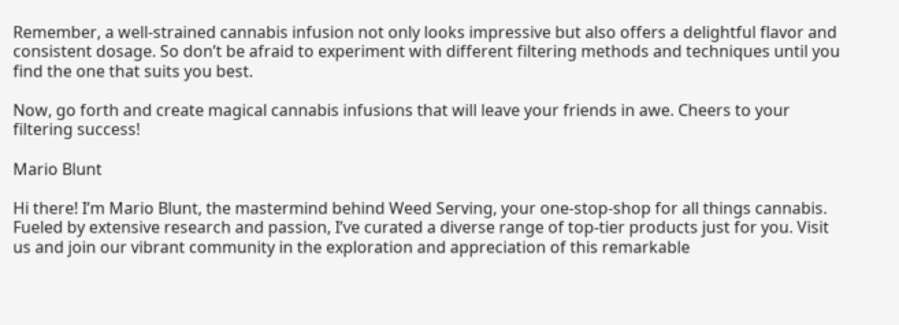Remember, a well-strained cannabis infusion not only looks impressive but also offers a delightful flavor and consistent dosage. So don’t be afraid to experiment with different filtering methods and techniques until you find the one that suits you best.

Now, go forth and create magical cannabis infusions that will leave your friends in awe. Cheers to your filtering success!

Mario Blunt

Hi there! I’m Mario Blunt, the mastermind behind Weed Serving, your one-stop-shop for all things cannabis. Fueled by extensive research and passion, I’ve curated a diverse range of top-tier products just for you. Visit us and join our vibrant community in the exploration and appreciation of this remarkable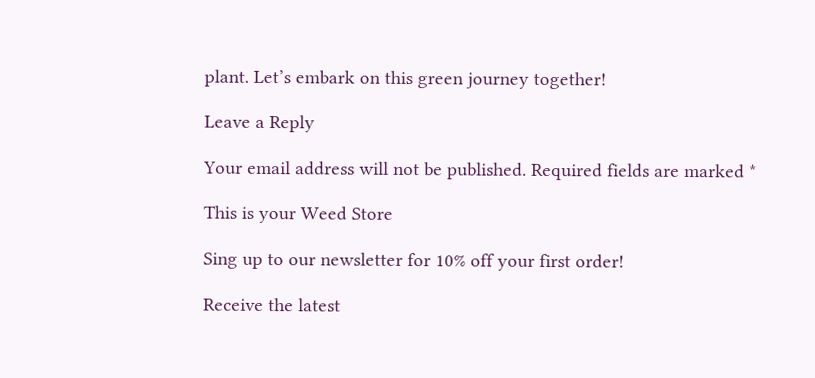plant. Let’s embark on this green journey together!

Leave a Reply

Your email address will not be published. Required fields are marked *

This is your Weed Store

Sing up to our newsletter for 10% off your first order!

Receive the latest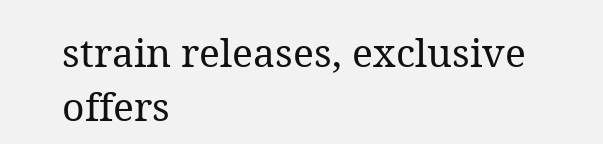strain releases, exclusive offers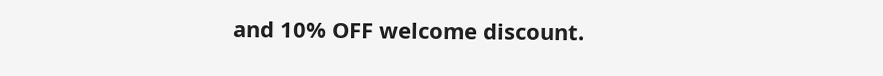and 10% OFF welcome discount.